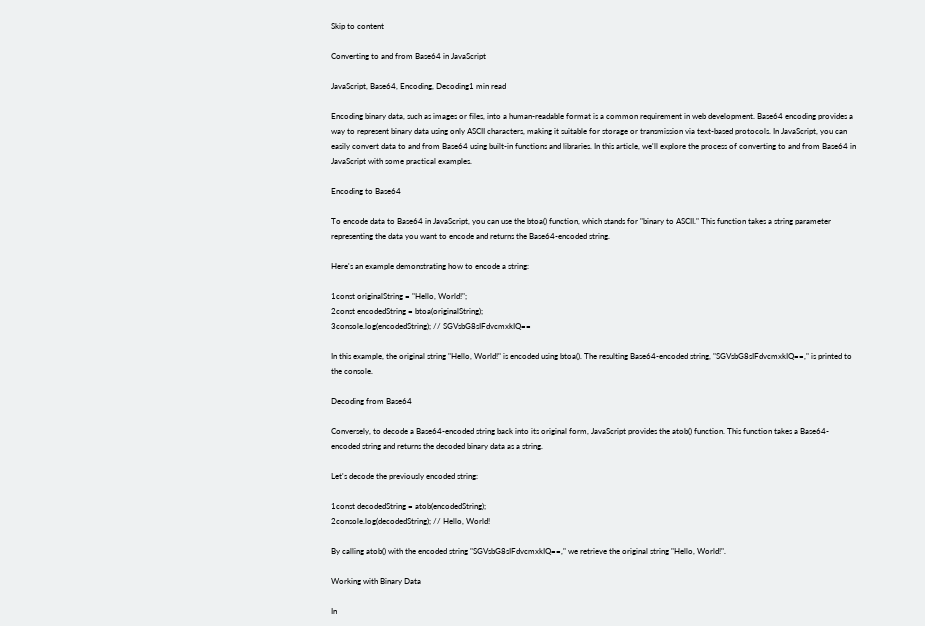Skip to content

Converting to and from Base64 in JavaScript

JavaScript, Base64, Encoding, Decoding1 min read

Encoding binary data, such as images or files, into a human-readable format is a common requirement in web development. Base64 encoding provides a way to represent binary data using only ASCII characters, making it suitable for storage or transmission via text-based protocols. In JavaScript, you can easily convert data to and from Base64 using built-in functions and libraries. In this article, we'll explore the process of converting to and from Base64 in JavaScript with some practical examples.

Encoding to Base64

To encode data to Base64 in JavaScript, you can use the btoa() function, which stands for "binary to ASCII." This function takes a string parameter representing the data you want to encode and returns the Base64-encoded string.

Here's an example demonstrating how to encode a string:

1const originalString = "Hello, World!";
2const encodedString = btoa(originalString);
3console.log(encodedString); // SGVsbG8sIFdvcmxkIQ==

In this example, the original string "Hello, World!" is encoded using btoa(). The resulting Base64-encoded string, "SGVsbG8sIFdvcmxkIQ==," is printed to the console.

Decoding from Base64

Conversely, to decode a Base64-encoded string back into its original form, JavaScript provides the atob() function. This function takes a Base64-encoded string and returns the decoded binary data as a string.

Let's decode the previously encoded string:

1const decodedString = atob(encodedString);
2console.log(decodedString); // Hello, World!

By calling atob() with the encoded string "SGVsbG8sIFdvcmxkIQ==," we retrieve the original string "Hello, World!".

Working with Binary Data

In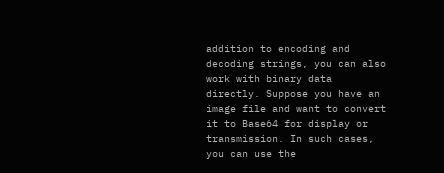addition to encoding and decoding strings, you can also work with binary data directly. Suppose you have an image file and want to convert it to Base64 for display or transmission. In such cases, you can use the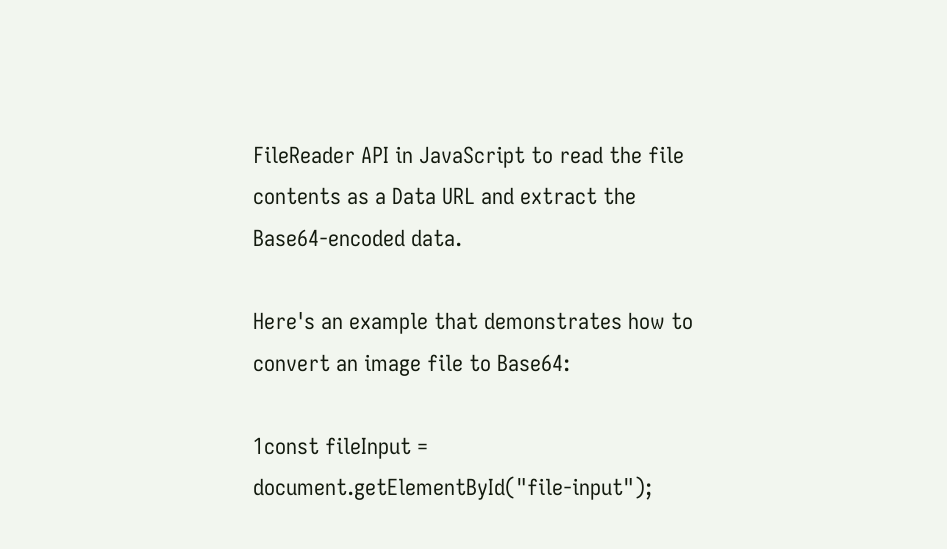FileReader API in JavaScript to read the file contents as a Data URL and extract the Base64-encoded data.

Here's an example that demonstrates how to convert an image file to Base64:

1const fileInput = document.getElementById("file-input");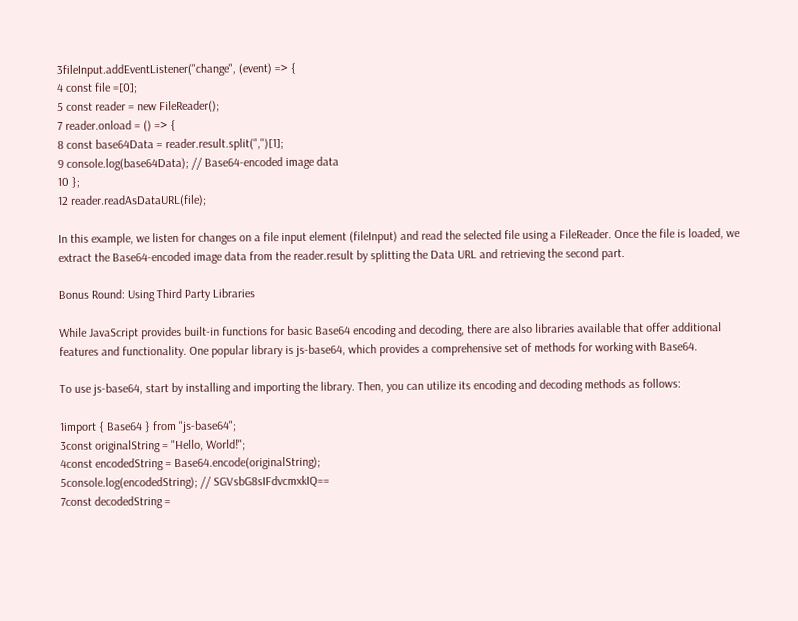3fileInput.addEventListener("change", (event) => {
4 const file =[0];
5 const reader = new FileReader();
7 reader.onload = () => {
8 const base64Data = reader.result.split(",")[1];
9 console.log(base64Data); // Base64-encoded image data
10 };
12 reader.readAsDataURL(file);

In this example, we listen for changes on a file input element (fileInput) and read the selected file using a FileReader. Once the file is loaded, we extract the Base64-encoded image data from the reader.result by splitting the Data URL and retrieving the second part.

Bonus Round: Using Third Party Libraries

While JavaScript provides built-in functions for basic Base64 encoding and decoding, there are also libraries available that offer additional features and functionality. One popular library is js-base64, which provides a comprehensive set of methods for working with Base64.

To use js-base64, start by installing and importing the library. Then, you can utilize its encoding and decoding methods as follows:

1import { Base64 } from "js-base64";
3const originalString = "Hello, World!";
4const encodedString = Base64.encode(originalString);
5console.log(encodedString); // SGVsbG8sIFdvcmxkIQ==
7const decodedString =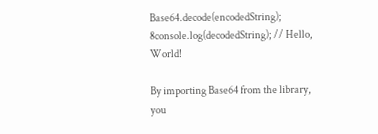Base64.decode(encodedString);
8console.log(decodedString); // Hello, World!

By importing Base64 from the library, you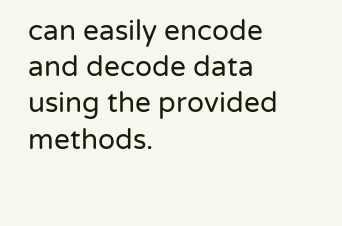can easily encode and decode data using the provided methods.